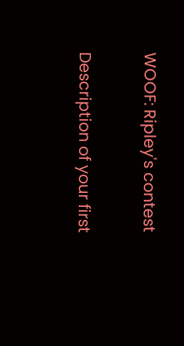WOOF: Ripley's contest

Description of your first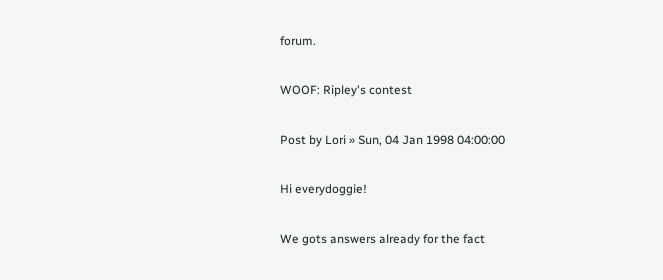forum.

WOOF: Ripley's contest

Post by Lori » Sun, 04 Jan 1998 04:00:00

Hi everydoggie!

We gots answers already for the fact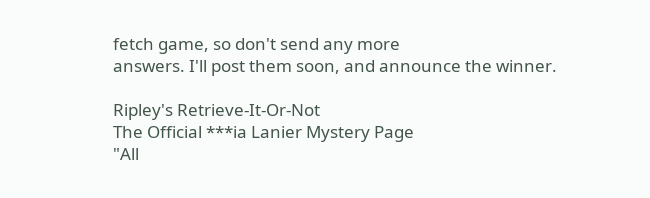fetch game, so don't send any more
answers. I'll post them soon, and announce the winner.

Ripley's Retrieve-It-Or-Not
The Official ***ia Lanier Mystery Page
"All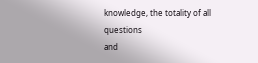knowledge, the totality of all questions
and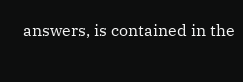answers, is contained in the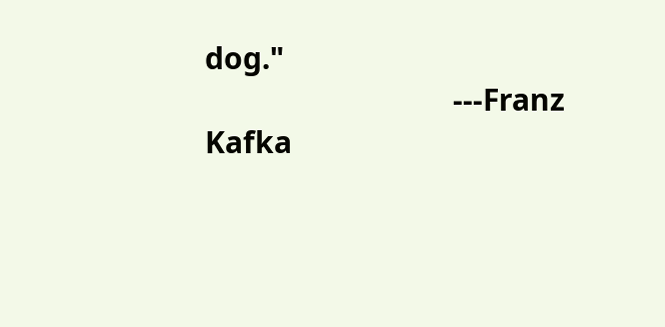dog."
                               ---Franz Kafka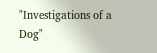"Investigations of a Dog"